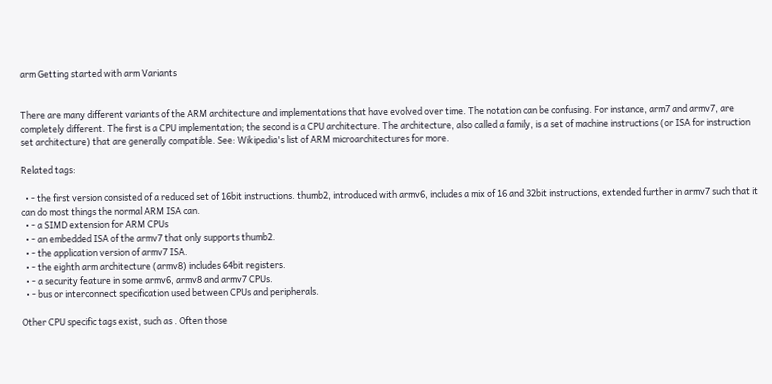arm Getting started with arm Variants


There are many different variants of the ARM architecture and implementations that have evolved over time. The notation can be confusing. For instance, arm7 and armv7, are completely different. The first is a CPU implementation; the second is a CPU architecture. The architecture, also called a family, is a set of machine instructions (or ISA for instruction set architecture) that are generally compatible. See: Wikipedia's list of ARM microarchitectures for more.

Related tags:

  • - the first version consisted of a reduced set of 16bit instructions. thumb2, introduced with armv6, includes a mix of 16 and 32bit instructions, extended further in armv7 such that it can do most things the normal ARM ISA can.
  • - a SIMD extension for ARM CPUs
  • - an embedded ISA of the armv7 that only supports thumb2.
  • - the application version of armv7 ISA.
  • - the eighth arm architecture (armv8) includes 64bit registers.
  • - a security feature in some armv6, armv8 and armv7 CPUs.
  • - bus or interconnect specification used between CPUs and peripherals.

Other CPU specific tags exist, such as . Often those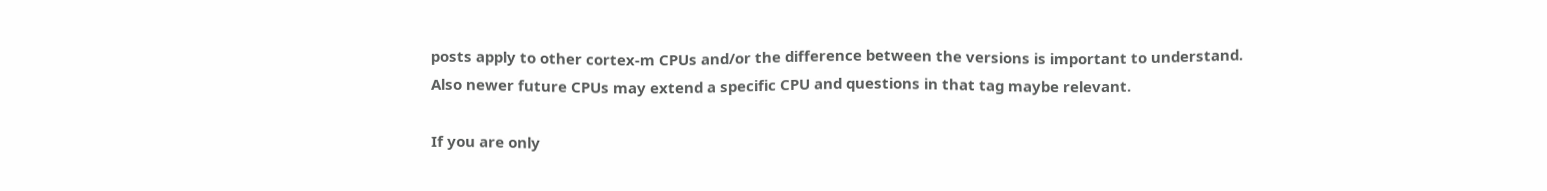posts apply to other cortex-m CPUs and/or the difference between the versions is important to understand. Also newer future CPUs may extend a specific CPU and questions in that tag maybe relevant.

If you are only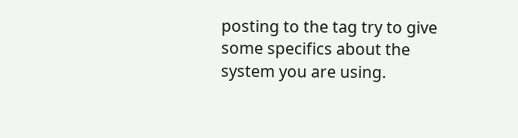posting to the tag try to give some specifics about the system you are using.